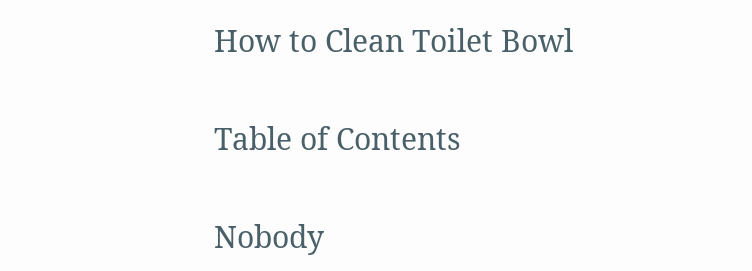How to Clean Toilet Bowl

Table of Contents

Nobody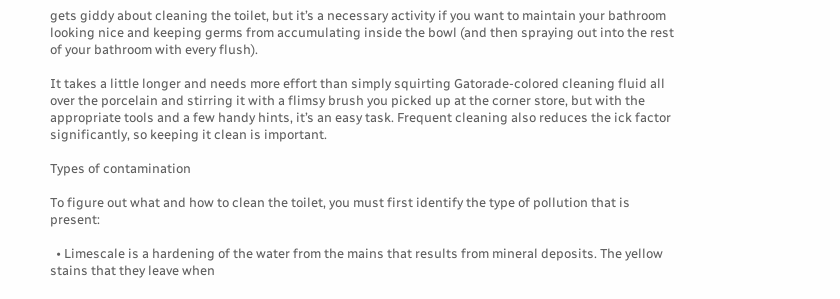gets giddy about cleaning the toilet, but it’s a necessary activity if you want to maintain your bathroom looking nice and keeping germs from accumulating inside the bowl (and then spraying out into the rest of your bathroom with every flush).

It takes a little longer and needs more effort than simply squirting Gatorade-colored cleaning fluid all over the porcelain and stirring it with a flimsy brush you picked up at the corner store, but with the appropriate tools and a few handy hints, it’s an easy task. Frequent cleaning also reduces the ick factor significantly, so keeping it clean is important.

Types of contamination

To figure out what and how to clean the toilet, you must first identify the type of pollution that is present:

  • Limescale is a hardening of the water from the mains that results from mineral deposits. The yellow stains that they leave when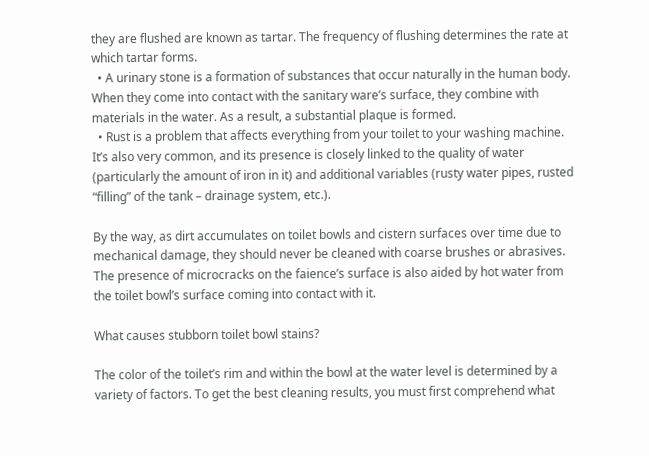they are flushed are known as tartar. The frequency of flushing determines the rate at which tartar forms.
  • A urinary stone is a formation of substances that occur naturally in the human body. When they come into contact with the sanitary ware’s surface, they combine with materials in the water. As a result, a substantial plaque is formed.
  • Rust is a problem that affects everything from your toilet to your washing machine. It’s also very common, and its presence is closely linked to the quality of water (particularly the amount of iron in it) and additional variables (rusty water pipes, rusted “filling” of the tank – drainage system, etc.).

By the way, as dirt accumulates on toilet bowls and cistern surfaces over time due to mechanical damage, they should never be cleaned with coarse brushes or abrasives. The presence of microcracks on the faience’s surface is also aided by hot water from the toilet bowl’s surface coming into contact with it.

What causes stubborn toilet bowl stains?

The color of the toilet’s rim and within the bowl at the water level is determined by a variety of factors. To get the best cleaning results, you must first comprehend what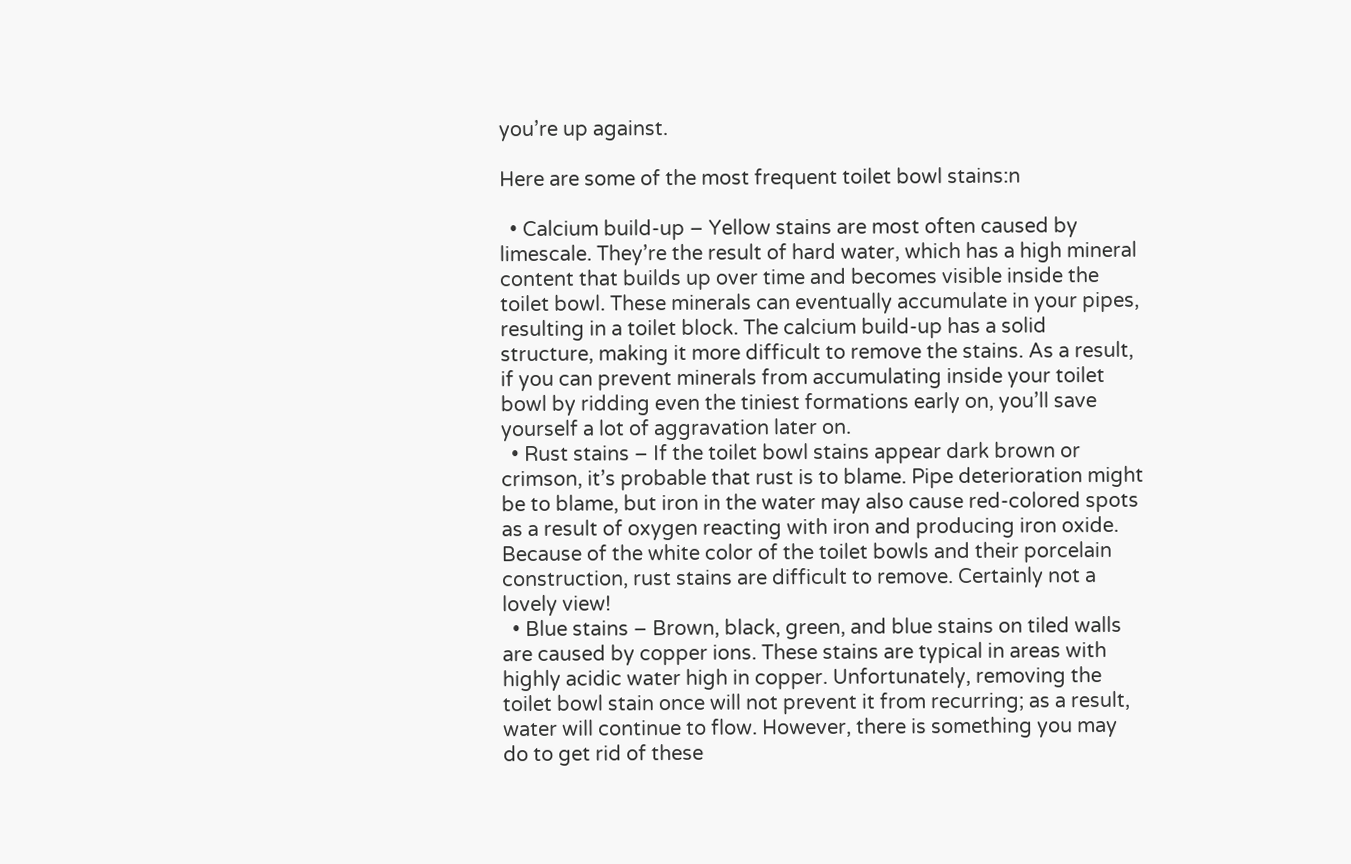you’re up against.

Here are some of the most frequent toilet bowl stains:n

  • Calcium build-up – Yellow stains are most often caused by limescale. They’re the result of hard water, which has a high mineral content that builds up over time and becomes visible inside the toilet bowl. These minerals can eventually accumulate in your pipes, resulting in a toilet block. The calcium build-up has a solid structure, making it more difficult to remove the stains. As a result, if you can prevent minerals from accumulating inside your toilet bowl by ridding even the tiniest formations early on, you’ll save yourself a lot of aggravation later on.
  • Rust stains – If the toilet bowl stains appear dark brown or crimson, it’s probable that rust is to blame. Pipe deterioration might be to blame, but iron in the water may also cause red-colored spots as a result of oxygen reacting with iron and producing iron oxide. Because of the white color of the toilet bowls and their porcelain construction, rust stains are difficult to remove. Certainly not a lovely view!
  • Blue stains – Brown, black, green, and blue stains on tiled walls are caused by copper ions. These stains are typical in areas with highly acidic water high in copper. Unfortunately, removing the toilet bowl stain once will not prevent it from recurring; as a result, water will continue to flow. However, there is something you may do to get rid of these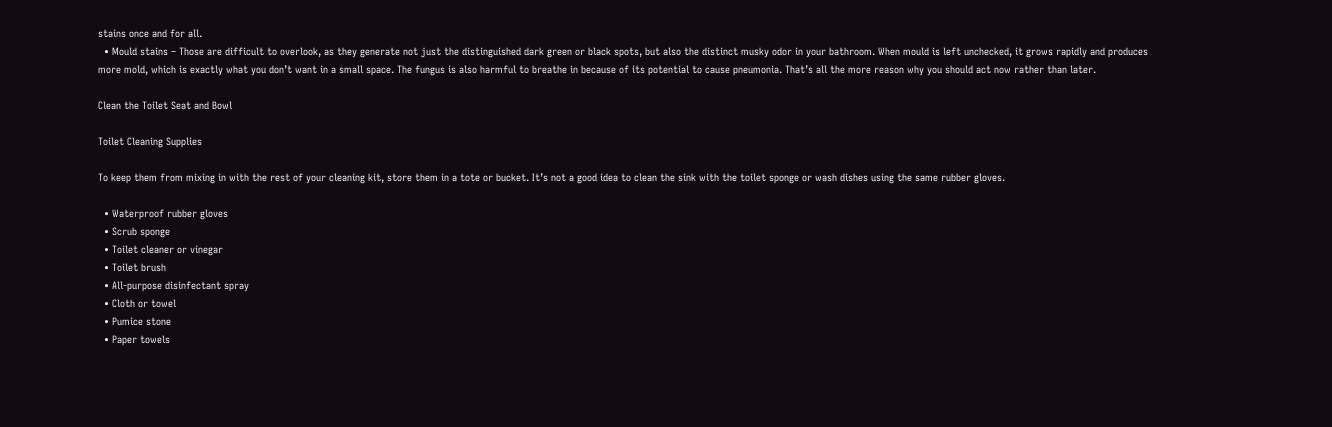stains once and for all.
  • Mould stains – Those are difficult to overlook, as they generate not just the distinguished dark green or black spots, but also the distinct musky odor in your bathroom. When mould is left unchecked, it grows rapidly and produces more mold, which is exactly what you don’t want in a small space. The fungus is also harmful to breathe in because of its potential to cause pneumonia. That’s all the more reason why you should act now rather than later.

Clean the Toilet Seat and Bowl

Toilet Cleaning Supplies

To keep them from mixing in with the rest of your cleaning kit, store them in a tote or bucket. It’s not a good idea to clean the sink with the toilet sponge or wash dishes using the same rubber gloves.

  • Waterproof rubber gloves
  • Scrub sponge
  • Toilet cleaner or vinegar
  • Toilet brush
  • All-purpose disinfectant spray
  • Cloth or towel
  • Pumice stone
  • Paper towels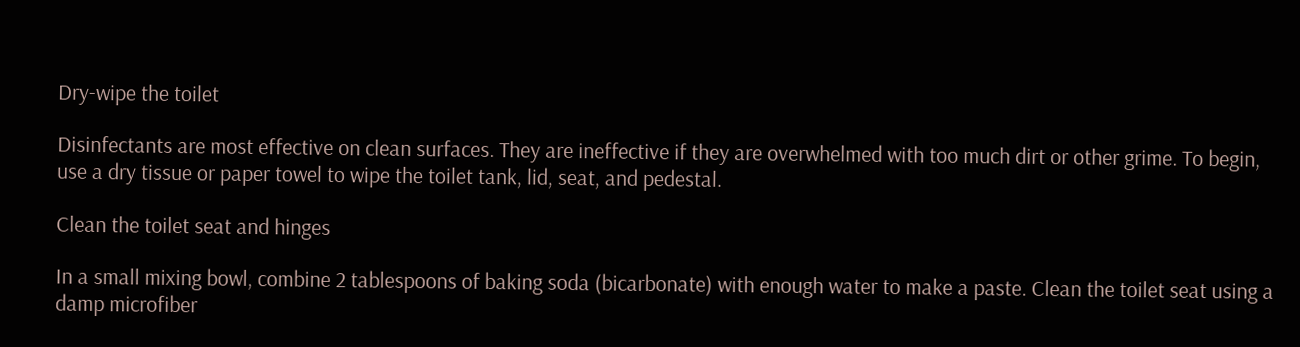Dry-wipe the toilet

Disinfectants are most effective on clean surfaces. They are ineffective if they are overwhelmed with too much dirt or other grime. To begin, use a dry tissue or paper towel to wipe the toilet tank, lid, seat, and pedestal.

Clean the toilet seat and hinges

In a small mixing bowl, combine 2 tablespoons of baking soda (bicarbonate) with enough water to make a paste. Clean the toilet seat using a damp microfiber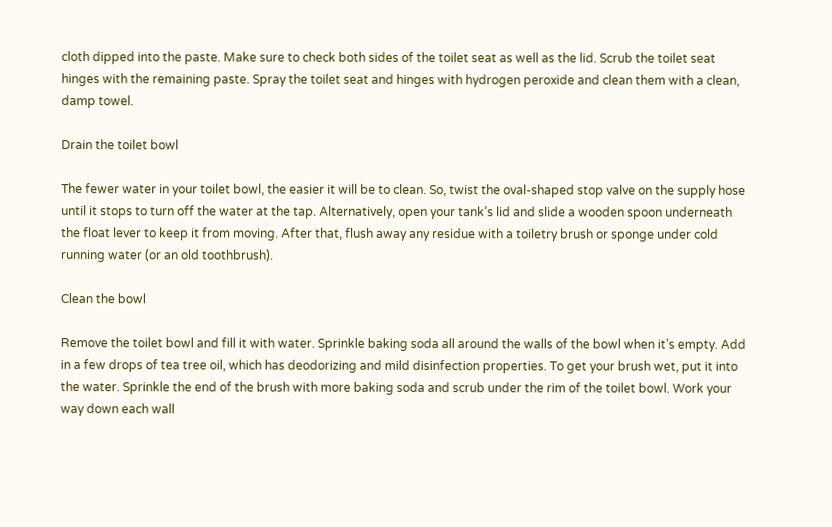cloth dipped into the paste. Make sure to check both sides of the toilet seat as well as the lid. Scrub the toilet seat hinges with the remaining paste. Spray the toilet seat and hinges with hydrogen peroxide and clean them with a clean, damp towel.

Drain the toilet bowl

The fewer water in your toilet bowl, the easier it will be to clean. So, twist the oval-shaped stop valve on the supply hose until it stops to turn off the water at the tap. Alternatively, open your tank’s lid and slide a wooden spoon underneath the float lever to keep it from moving. After that, flush away any residue with a toiletry brush or sponge under cold running water (or an old toothbrush).

Clean the bowl

Remove the toilet bowl and fill it with water. Sprinkle baking soda all around the walls of the bowl when it’s empty. Add in a few drops of tea tree oil, which has deodorizing and mild disinfection properties. To get your brush wet, put it into the water. Sprinkle the end of the brush with more baking soda and scrub under the rim of the toilet bowl. Work your way down each wall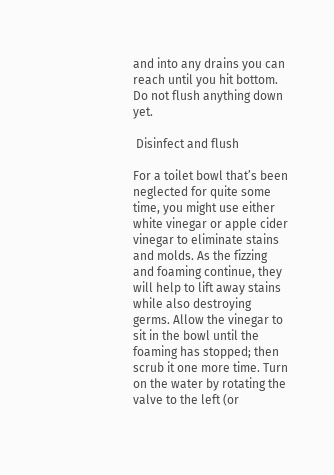and into any drains you can reach until you hit bottom. Do not flush anything down yet.

 Disinfect and flush

For a toilet bowl that’s been neglected for quite some time, you might use either white vinegar or apple cider vinegar to eliminate stains and molds. As the fizzing and foaming continue, they will help to lift away stains while also destroying germs. Allow the vinegar to sit in the bowl until the foaming has stopped; then scrub it one more time. Turn on the water by rotating the valve to the left (or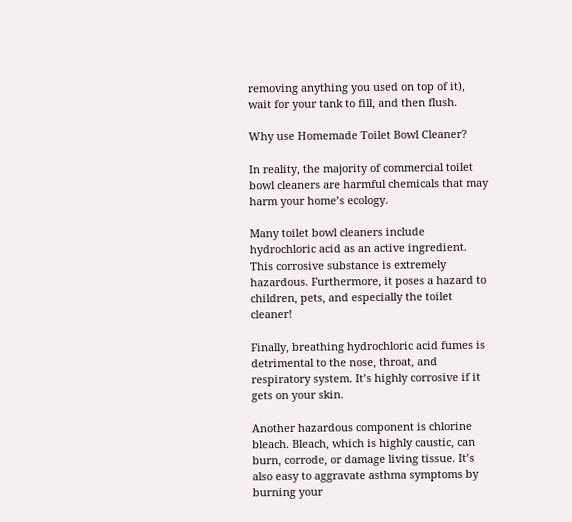removing anything you used on top of it), wait for your tank to fill, and then flush.

Why use Homemade Toilet Bowl Cleaner?

In reality, the majority of commercial toilet bowl cleaners are harmful chemicals that may harm your home’s ecology.

Many toilet bowl cleaners include hydrochloric acid as an active ingredient. This corrosive substance is extremely hazardous. Furthermore, it poses a hazard to children, pets, and especially the toilet cleaner!

Finally, breathing hydrochloric acid fumes is detrimental to the nose, throat, and respiratory system. It’s highly corrosive if it gets on your skin.

Another hazardous component is chlorine bleach. Bleach, which is highly caustic, can burn, corrode, or damage living tissue. It’s also easy to aggravate asthma symptoms by burning your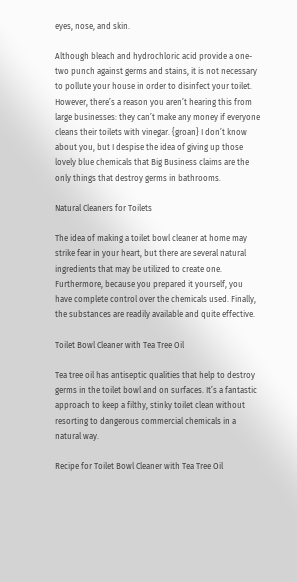eyes, nose, and skin.

Although bleach and hydrochloric acid provide a one-two punch against germs and stains, it is not necessary to pollute your house in order to disinfect your toilet. However, there’s a reason you aren’t hearing this from large businesses: they can’t make any money if everyone cleans their toilets with vinegar. {groan} I don’t know about you, but I despise the idea of giving up those lovely blue chemicals that Big Business claims are the only things that destroy germs in bathrooms.

Natural Cleaners for Toilets

The idea of making a toilet bowl cleaner at home may strike fear in your heart, but there are several natural ingredients that may be utilized to create one. Furthermore, because you prepared it yourself, you have complete control over the chemicals used. Finally, the substances are readily available and quite effective.

Toilet Bowl Cleaner with Tea Tree Oil

Tea tree oil has antiseptic qualities that help to destroy germs in the toilet bowl and on surfaces. It’s a fantastic approach to keep a filthy, stinky toilet clean without resorting to dangerous commercial chemicals in a natural way.

Recipe for Toilet Bowl Cleaner with Tea Tree Oil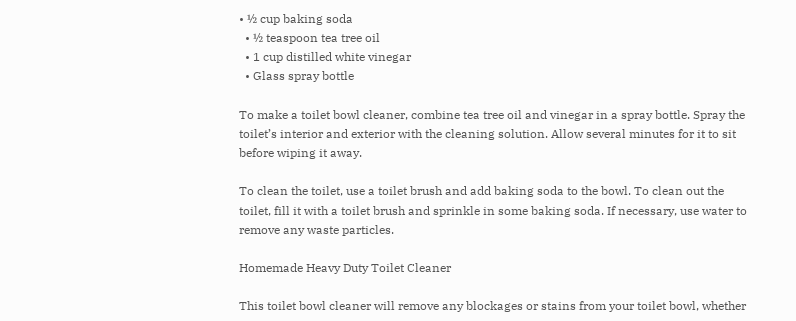• ½ cup baking soda
  • ½ teaspoon tea tree oil
  • 1 cup distilled white vinegar
  • Glass spray bottle

To make a toilet bowl cleaner, combine tea tree oil and vinegar in a spray bottle. Spray the toilet’s interior and exterior with the cleaning solution. Allow several minutes for it to sit before wiping it away.

To clean the toilet, use a toilet brush and add baking soda to the bowl. To clean out the toilet, fill it with a toilet brush and sprinkle in some baking soda. If necessary, use water to remove any waste particles.

Homemade Heavy Duty Toilet Cleaner

This toilet bowl cleaner will remove any blockages or stains from your toilet bowl, whether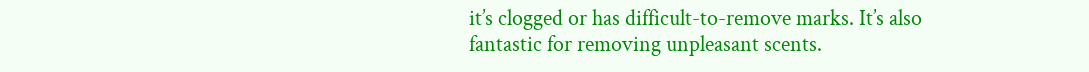it’s clogged or has difficult-to-remove marks. It’s also fantastic for removing unpleasant scents.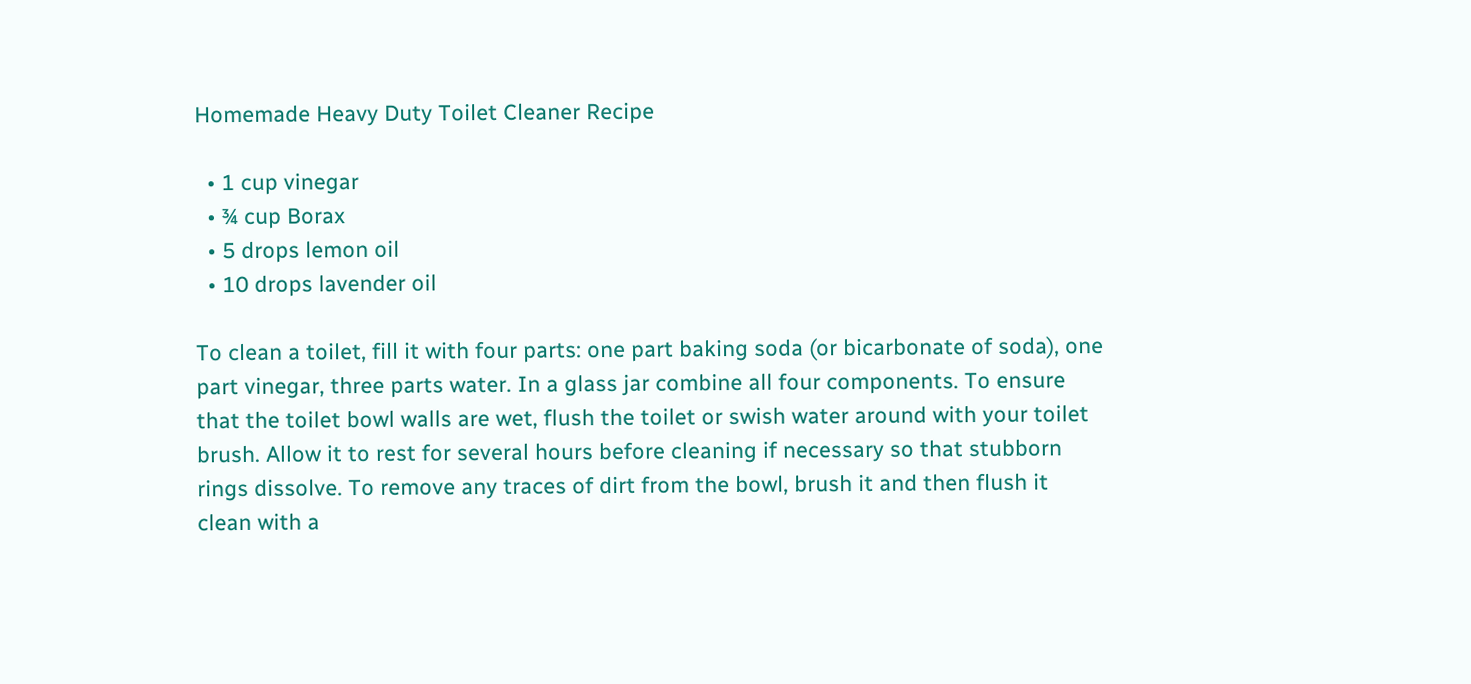Homemade Heavy Duty Toilet Cleaner Recipe

  • 1 cup vinegar
  • ¾ cup Borax
  • 5 drops lemon oil
  • 10 drops lavender oil

To clean a toilet, fill it with four parts: one part baking soda (or bicarbonate of soda), one part vinegar, three parts water. In a glass jar combine all four components. To ensure that the toilet bowl walls are wet, flush the toilet or swish water around with your toilet brush. Allow it to rest for several hours before cleaning if necessary so that stubborn rings dissolve. To remove any traces of dirt from the bowl, brush it and then flush it clean with a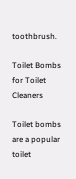toothbrush.

Toilet Bombs for Toilet Cleaners

Toilet bombs are a popular toilet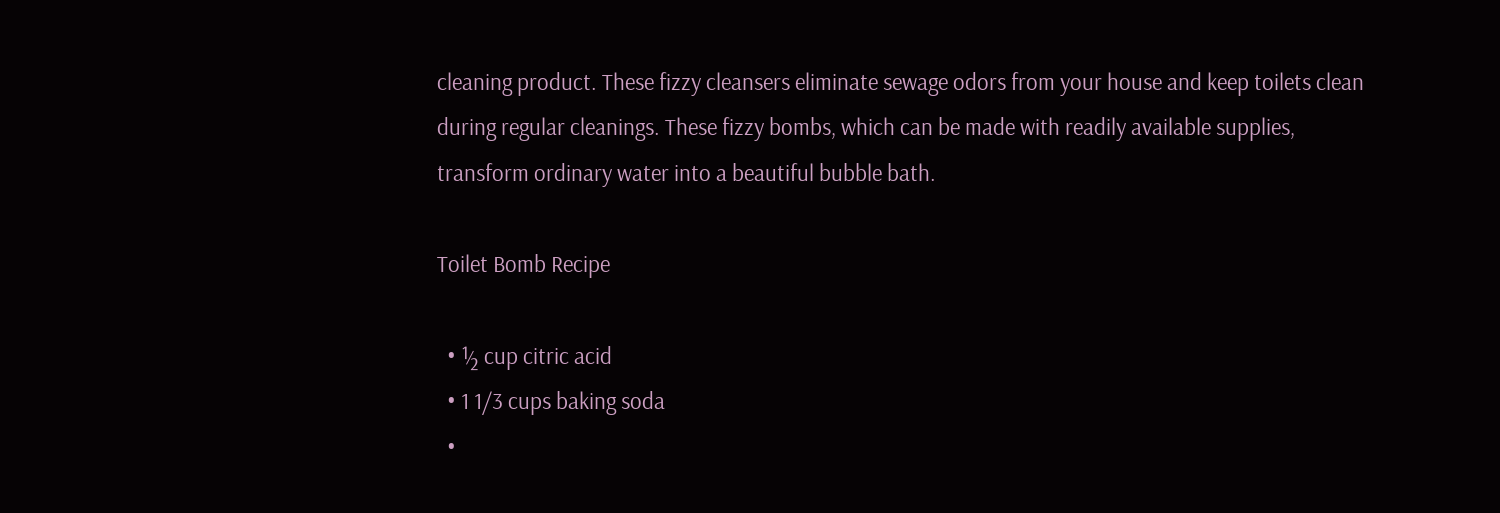cleaning product. These fizzy cleansers eliminate sewage odors from your house and keep toilets clean during regular cleanings. These fizzy bombs, which can be made with readily available supplies, transform ordinary water into a beautiful bubble bath.

Toilet Bomb Recipe

  • ½ cup citric acid
  • 1 1/3 cups baking soda
  •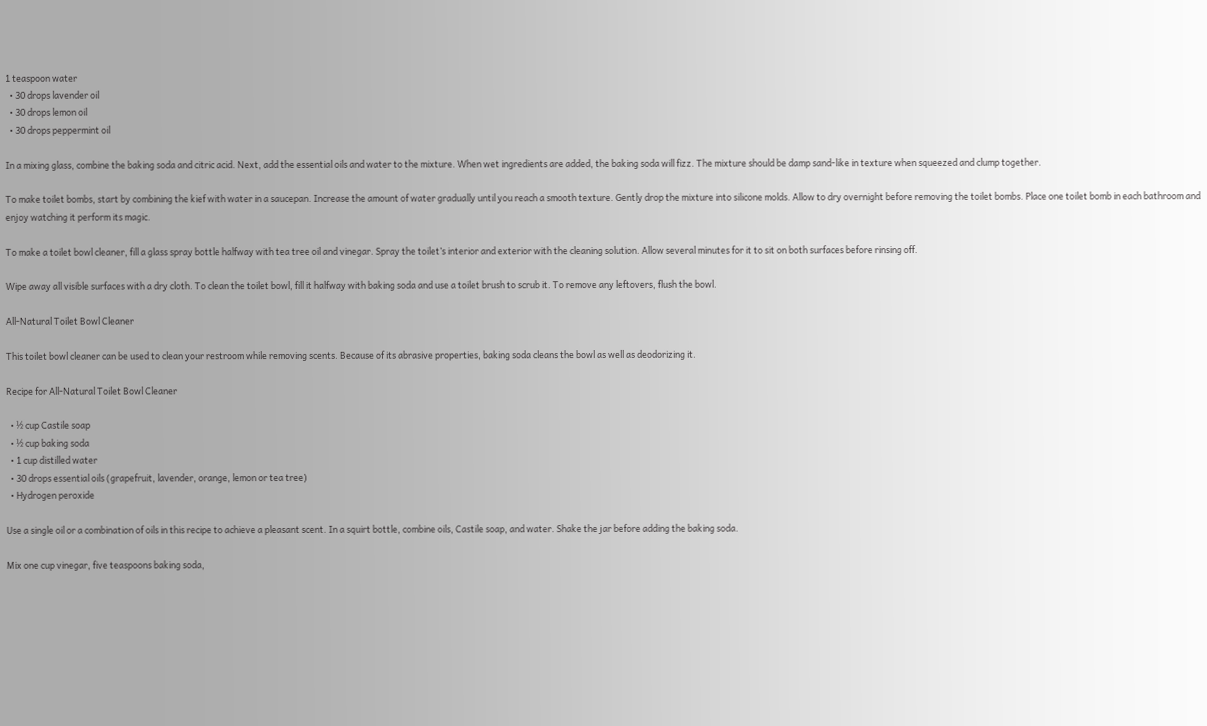1 teaspoon water
  • 30 drops lavender oil
  • 30 drops lemon oil
  • 30 drops peppermint oil

In a mixing glass, combine the baking soda and citric acid. Next, add the essential oils and water to the mixture. When wet ingredients are added, the baking soda will fizz. The mixture should be damp sand-like in texture when squeezed and clump together.

To make toilet bombs, start by combining the kief with water in a saucepan. Increase the amount of water gradually until you reach a smooth texture. Gently drop the mixture into silicone molds. Allow to dry overnight before removing the toilet bombs. Place one toilet bomb in each bathroom and enjoy watching it perform its magic.

To make a toilet bowl cleaner, fill a glass spray bottle halfway with tea tree oil and vinegar. Spray the toilet’s interior and exterior with the cleaning solution. Allow several minutes for it to sit on both surfaces before rinsing off.

Wipe away all visible surfaces with a dry cloth. To clean the toilet bowl, fill it halfway with baking soda and use a toilet brush to scrub it. To remove any leftovers, flush the bowl.

All-Natural Toilet Bowl Cleaner

This toilet bowl cleaner can be used to clean your restroom while removing scents. Because of its abrasive properties, baking soda cleans the bowl as well as deodorizing it.

Recipe for All-Natural Toilet Bowl Cleaner

  • ½ cup Castile soap
  • ½ cup baking soda
  • 1 cup distilled water
  • 30 drops essential oils (grapefruit, lavender, orange, lemon or tea tree)
  • Hydrogen peroxide

Use a single oil or a combination of oils in this recipe to achieve a pleasant scent. In a squirt bottle, combine oils, Castile soap, and water. Shake the jar before adding the baking soda.

Mix one cup vinegar, five teaspoons baking soda,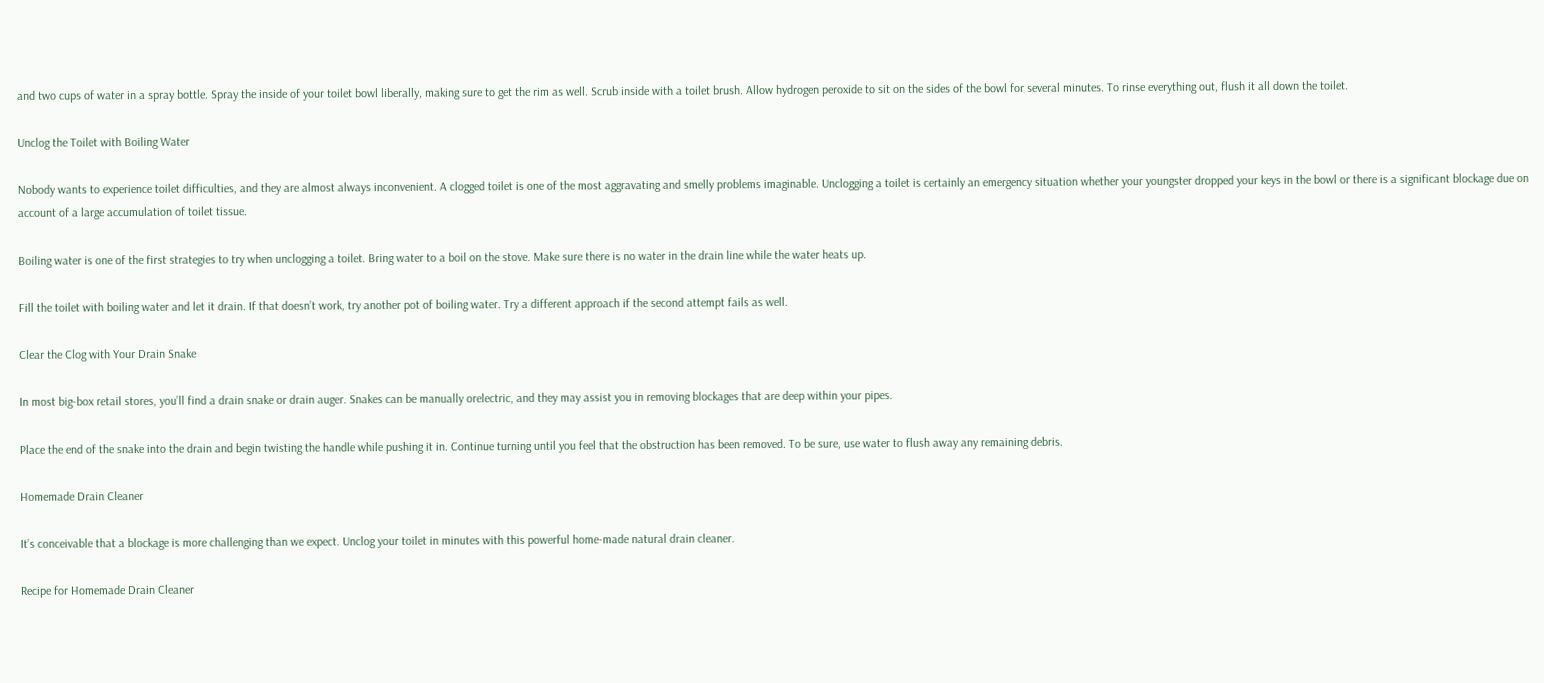and two cups of water in a spray bottle. Spray the inside of your toilet bowl liberally, making sure to get the rim as well. Scrub inside with a toilet brush. Allow hydrogen peroxide to sit on the sides of the bowl for several minutes. To rinse everything out, flush it all down the toilet.

Unclog the Toilet with Boiling Water

Nobody wants to experience toilet difficulties, and they are almost always inconvenient. A clogged toilet is one of the most aggravating and smelly problems imaginable. Unclogging a toilet is certainly an emergency situation whether your youngster dropped your keys in the bowl or there is a significant blockage due on account of a large accumulation of toilet tissue.

Boiling water is one of the first strategies to try when unclogging a toilet. Bring water to a boil on the stove. Make sure there is no water in the drain line while the water heats up.

Fill the toilet with boiling water and let it drain. If that doesn’t work, try another pot of boiling water. Try a different approach if the second attempt fails as well.

Clear the Clog with Your Drain Snake

In most big-box retail stores, you’ll find a drain snake or drain auger. Snakes can be manually orelectric, and they may assist you in removing blockages that are deep within your pipes.

Place the end of the snake into the drain and begin twisting the handle while pushing it in. Continue turning until you feel that the obstruction has been removed. To be sure, use water to flush away any remaining debris.

Homemade Drain Cleaner

It’s conceivable that a blockage is more challenging than we expect. Unclog your toilet in minutes with this powerful home-made natural drain cleaner.

Recipe for Homemade Drain Cleaner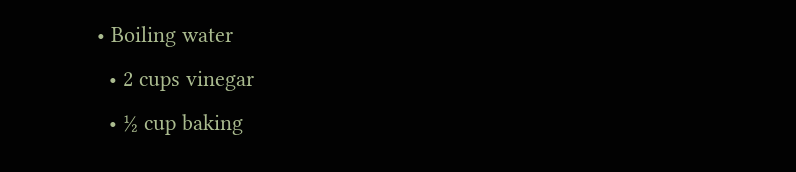• Boiling water
  • 2 cups vinegar
  • ½ cup baking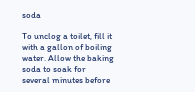soda

To unclog a toilet, fill it with a gallon of boiling water. Allow the baking soda to soak for several minutes before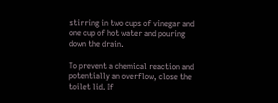stirring in two cups of vinegar and one cup of hot water and pouring down the drain.

To prevent a chemical reaction and potentially an overflow, close the toilet lid. If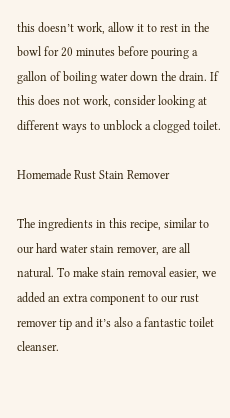this doesn’t work, allow it to rest in the bowl for 20 minutes before pouring a gallon of boiling water down the drain. If this does not work, consider looking at different ways to unblock a clogged toilet.

Homemade Rust Stain Remover

The ingredients in this recipe, similar to our hard water stain remover, are all natural. To make stain removal easier, we added an extra component to our rust remover tip and it’s also a fantastic toilet cleanser.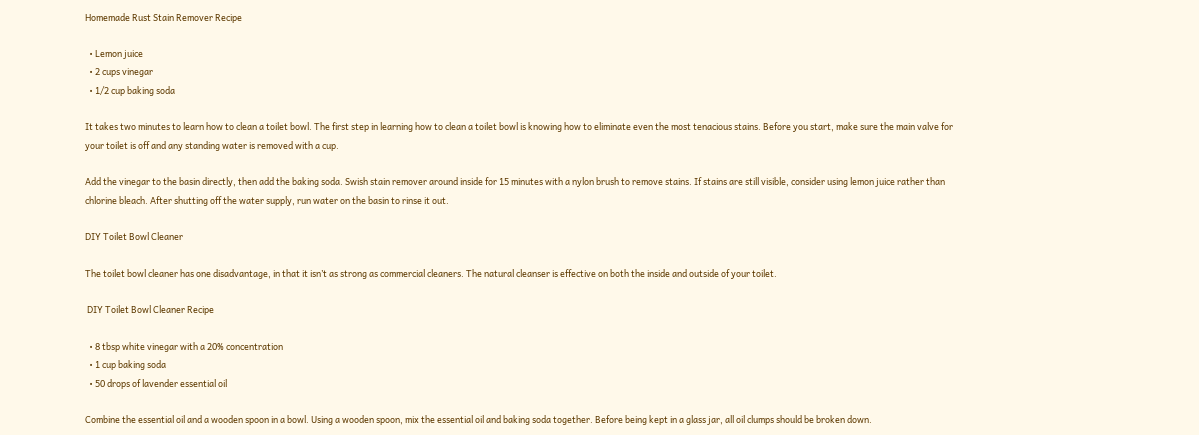Homemade Rust Stain Remover Recipe

  • Lemon juice
  • 2 cups vinegar
  • 1/2 cup baking soda

It takes two minutes to learn how to clean a toilet bowl. The first step in learning how to clean a toilet bowl is knowing how to eliminate even the most tenacious stains. Before you start, make sure the main valve for your toilet is off and any standing water is removed with a cup.

Add the vinegar to the basin directly, then add the baking soda. Swish stain remover around inside for 15 minutes with a nylon brush to remove stains. If stains are still visible, consider using lemon juice rather than chlorine bleach. After shutting off the water supply, run water on the basin to rinse it out.

DIY Toilet Bowl Cleaner

The toilet bowl cleaner has one disadvantage, in that it isn’t as strong as commercial cleaners. The natural cleanser is effective on both the inside and outside of your toilet.

 DIY Toilet Bowl Cleaner Recipe

  • 8 tbsp white vinegar with a 20% concentration
  • 1 cup baking soda
  • 50 drops of lavender essential oil

Combine the essential oil and a wooden spoon in a bowl. Using a wooden spoon, mix the essential oil and baking soda together. Before being kept in a glass jar, all oil clumps should be broken down.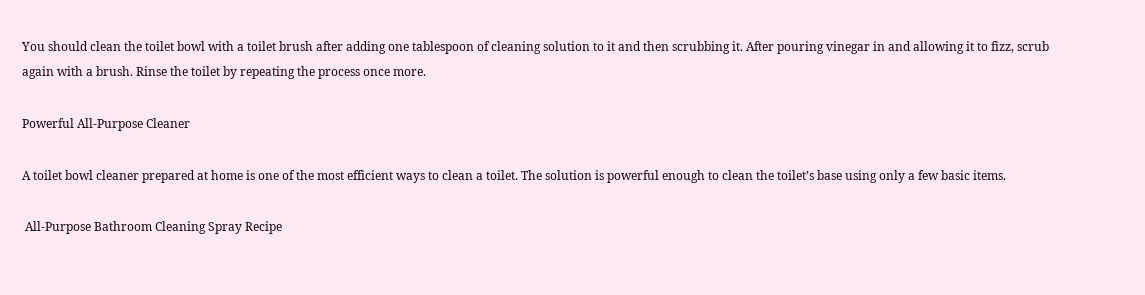You should clean the toilet bowl with a toilet brush after adding one tablespoon of cleaning solution to it and then scrubbing it. After pouring vinegar in and allowing it to fizz, scrub again with a brush. Rinse the toilet by repeating the process once more.

Powerful All-Purpose Cleaner

A toilet bowl cleaner prepared at home is one of the most efficient ways to clean a toilet. The solution is powerful enough to clean the toilet’s base using only a few basic items.

 All-Purpose Bathroom Cleaning Spray Recipe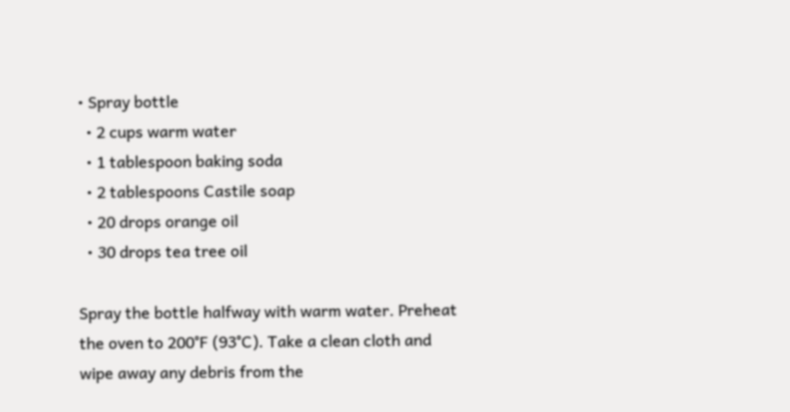• Spray bottle
  • 2 cups warm water
  • 1 tablespoon baking soda
  • 2 tablespoons Castile soap
  • 20 drops orange oil
  • 30 drops tea tree oil

Spray the bottle halfway with warm water. Preheat the oven to 200°F (93°C). Take a clean cloth and wipe away any debris from the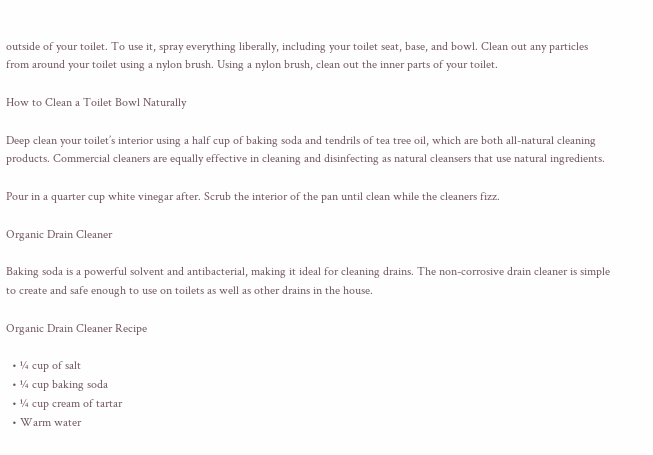outside of your toilet. To use it, spray everything liberally, including your toilet seat, base, and bowl. Clean out any particles from around your toilet using a nylon brush. Using a nylon brush, clean out the inner parts of your toilet.

How to Clean a Toilet Bowl Naturally

Deep clean your toilet’s interior using a half cup of baking soda and tendrils of tea tree oil, which are both all-natural cleaning products. Commercial cleaners are equally effective in cleaning and disinfecting as natural cleansers that use natural ingredients.

Pour in a quarter cup white vinegar after. Scrub the interior of the pan until clean while the cleaners fizz.

Organic Drain Cleaner

Baking soda is a powerful solvent and antibacterial, making it ideal for cleaning drains. The non-corrosive drain cleaner is simple to create and safe enough to use on toilets as well as other drains in the house.

Organic Drain Cleaner Recipe

  • ¼ cup of salt
  • ¼ cup baking soda
  • ¼ cup cream of tartar
  • Warm water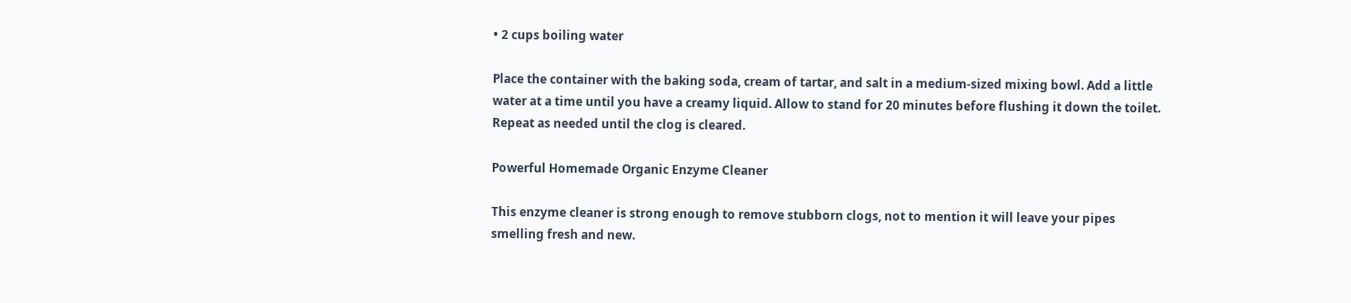• 2 cups boiling water

Place the container with the baking soda, cream of tartar, and salt in a medium-sized mixing bowl. Add a little water at a time until you have a creamy liquid. Allow to stand for 20 minutes before flushing it down the toilet. Repeat as needed until the clog is cleared.

Powerful Homemade Organic Enzyme Cleaner

This enzyme cleaner is strong enough to remove stubborn clogs, not to mention it will leave your pipes smelling fresh and new.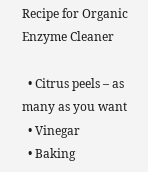Recipe for Organic Enzyme Cleaner

  • Citrus peels – as many as you want
  • Vinegar
  • Baking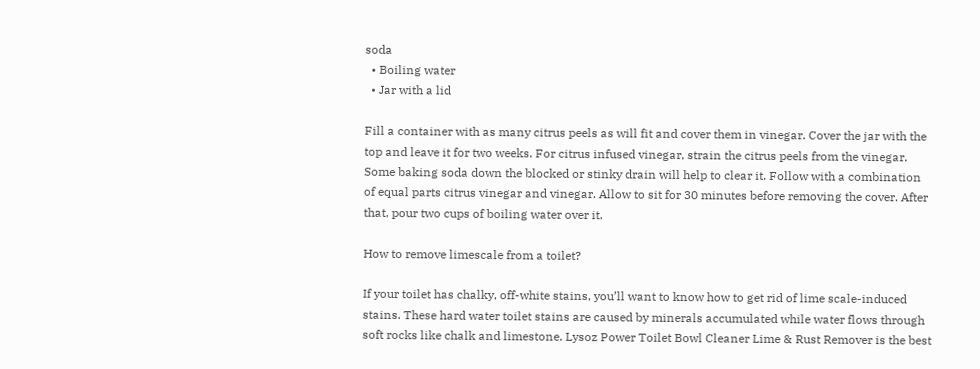soda
  • Boiling water
  • Jar with a lid

Fill a container with as many citrus peels as will fit and cover them in vinegar. Cover the jar with the top and leave it for two weeks. For citrus infused vinegar, strain the citrus peels from the vinegar. Some baking soda down the blocked or stinky drain will help to clear it. Follow with a combination of equal parts citrus vinegar and vinegar. Allow to sit for 30 minutes before removing the cover. After that, pour two cups of boiling water over it.

How to remove limescale from a toilet?

If your toilet has chalky, off-white stains, you’ll want to know how to get rid of lime scale-induced stains. These hard water toilet stains are caused by minerals accumulated while water flows through soft rocks like chalk and limestone. Lysoz Power Toilet Bowl Cleaner Lime & Rust Remover is the best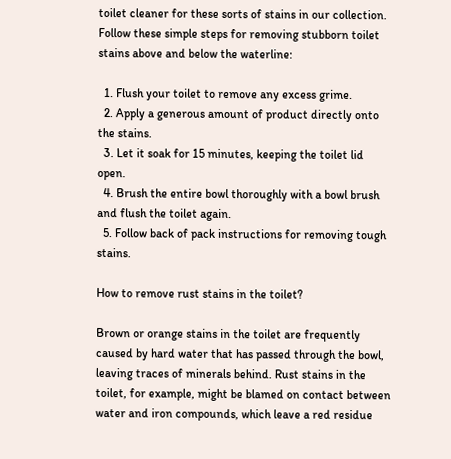toilet cleaner for these sorts of stains in our collection. Follow these simple steps for removing stubborn toilet stains above and below the waterline:

  1. Flush your toilet to remove any excess grime.
  2. Apply a generous amount of product directly onto the stains.
  3. Let it soak for 15 minutes, keeping the toilet lid open.
  4. Brush the entire bowl thoroughly with a bowl brush and flush the toilet again.
  5. Follow back of pack instructions for removing tough stains.

How to remove rust stains in the toilet?

Brown or orange stains in the toilet are frequently caused by hard water that has passed through the bowl, leaving traces of minerals behind. Rust stains in the toilet, for example, might be blamed on contact between water and iron compounds, which leave a red residue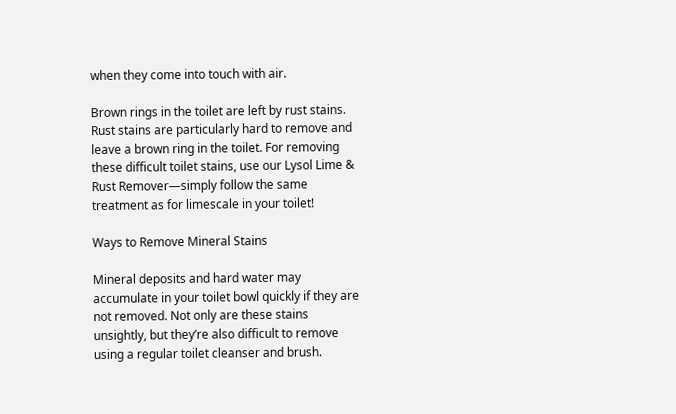when they come into touch with air.

Brown rings in the toilet are left by rust stains. Rust stains are particularly hard to remove and leave a brown ring in the toilet. For removing these difficult toilet stains, use our Lysol Lime & Rust Remover—simply follow the same treatment as for limescale in your toilet!

Ways to Remove Mineral Stains

Mineral deposits and hard water may accumulate in your toilet bowl quickly if they are not removed. Not only are these stains unsightly, but they’re also difficult to remove using a regular toilet cleanser and brush.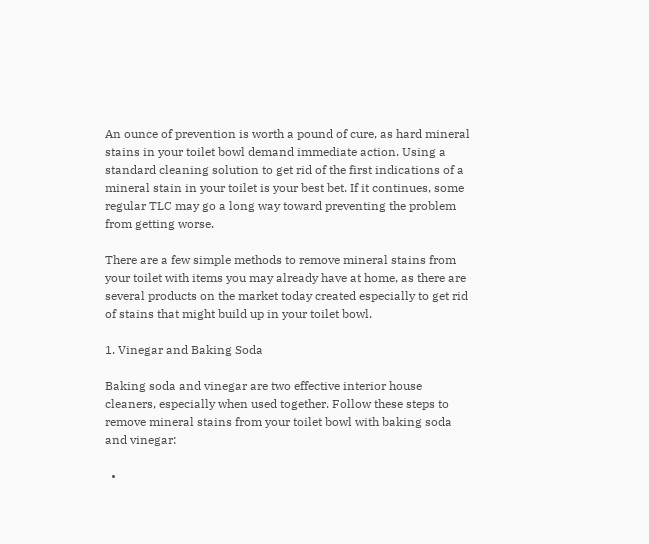An ounce of prevention is worth a pound of cure, as hard mineral stains in your toilet bowl demand immediate action. Using a standard cleaning solution to get rid of the first indications of a mineral stain in your toilet is your best bet. If it continues, some regular TLC may go a long way toward preventing the problem from getting worse.

There are a few simple methods to remove mineral stains from your toilet with items you may already have at home, as there are several products on the market today created especially to get rid of stains that might build up in your toilet bowl.

1. Vinegar and Baking Soda

Baking soda and vinegar are two effective interior house cleaners, especially when used together. Follow these steps to remove mineral stains from your toilet bowl with baking soda and vinegar:

  •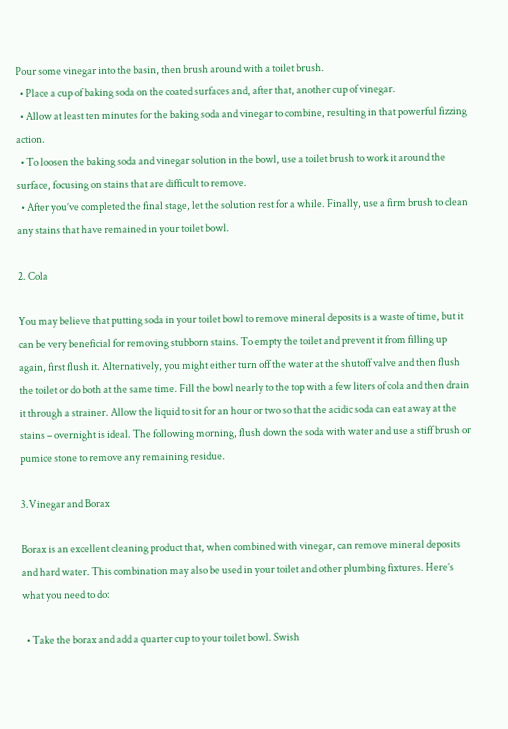Pour some vinegar into the basin, then brush around with a toilet brush.
  • Place a cup of baking soda on the coated surfaces and, after that, another cup of vinegar.
  • Allow at least ten minutes for the baking soda and vinegar to combine, resulting in that powerful fizzing action.
  • To loosen the baking soda and vinegar solution in the bowl, use a toilet brush to work it around the surface, focusing on stains that are difficult to remove.
  • After you’ve completed the final stage, let the solution rest for a while. Finally, use a firm brush to clean any stains that have remained in your toilet bowl.

2. Cola

You may believe that putting soda in your toilet bowl to remove mineral deposits is a waste of time, but it can be very beneficial for removing stubborn stains. To empty the toilet and prevent it from filling up again, first flush it. Alternatively, you might either turn off the water at the shutoff valve and then flush the toilet or do both at the same time. Fill the bowl nearly to the top with a few liters of cola and then drain it through a strainer. Allow the liquid to sit for an hour or two so that the acidic soda can eat away at the stains – overnight is ideal. The following morning, flush down the soda with water and use a stiff brush or pumice stone to remove any remaining residue.

3.Vinegar and Borax

Borax is an excellent cleaning product that, when combined with vinegar, can remove mineral deposits and hard water. This combination may also be used in your toilet and other plumbing fixtures. Here’s what you need to do:

  • Take the borax and add a quarter cup to your toilet bowl. Swish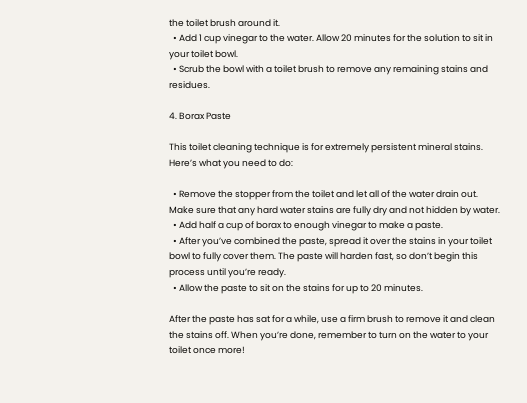the toilet brush around it.
  • Add 1 cup vinegar to the water. Allow 20 minutes for the solution to sit in your toilet bowl.
  • Scrub the bowl with a toilet brush to remove any remaining stains and residues.

4. Borax Paste

This toilet cleaning technique is for extremely persistent mineral stains. Here’s what you need to do:

  • Remove the stopper from the toilet and let all of the water drain out. Make sure that any hard water stains are fully dry and not hidden by water.
  • Add half a cup of borax to enough vinegar to make a paste.
  • After you’ve combined the paste, spread it over the stains in your toilet bowl to fully cover them. The paste will harden fast, so don’t begin this process until you’re ready.
  • Allow the paste to sit on the stains for up to 20 minutes.

After the paste has sat for a while, use a firm brush to remove it and clean the stains off. When you’re done, remember to turn on the water to your toilet once more!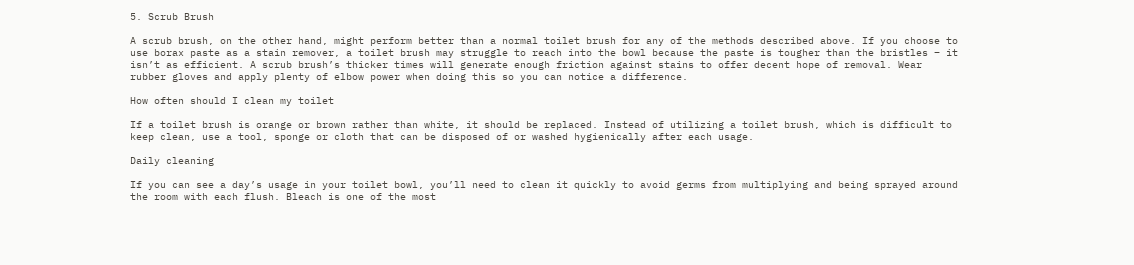5. Scrub Brush

A scrub brush, on the other hand, might perform better than a normal toilet brush for any of the methods described above. If you choose to use borax paste as a stain remover, a toilet brush may struggle to reach into the bowl because the paste is tougher than the bristles – it isn’t as efficient. A scrub brush’s thicker times will generate enough friction against stains to offer decent hope of removal. Wear rubber gloves and apply plenty of elbow power when doing this so you can notice a difference.

How often should I clean my toilet

If a toilet brush is orange or brown rather than white, it should be replaced. Instead of utilizing a toilet brush, which is difficult to keep clean, use a tool, sponge or cloth that can be disposed of or washed hygienically after each usage.

Daily cleaning

If you can see a day’s usage in your toilet bowl, you’ll need to clean it quickly to avoid germs from multiplying and being sprayed around the room with each flush. Bleach is one of the most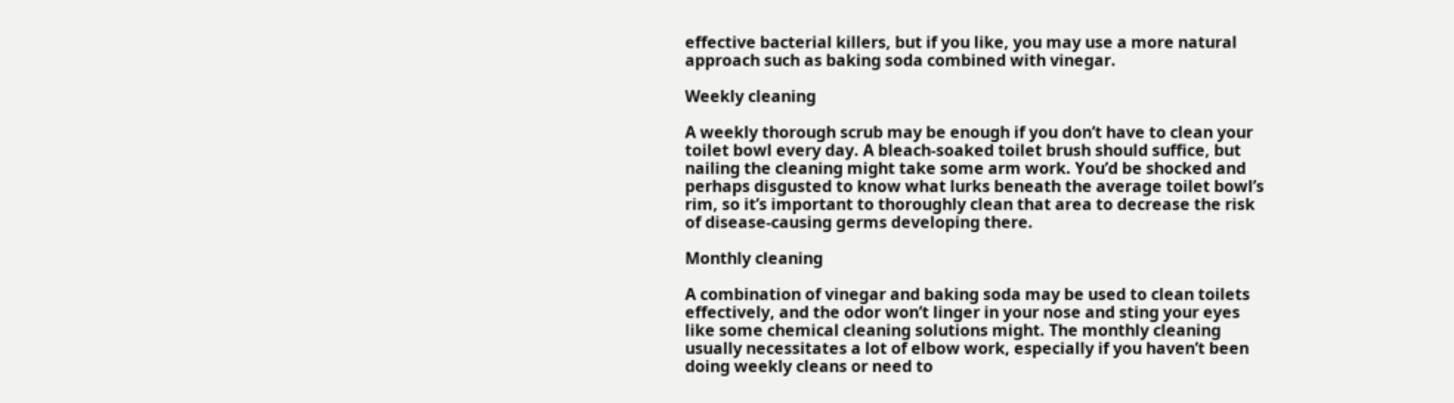effective bacterial killers, but if you like, you may use a more natural approach such as baking soda combined with vinegar.

Weekly cleaning

A weekly thorough scrub may be enough if you don’t have to clean your toilet bowl every day. A bleach-soaked toilet brush should suffice, but nailing the cleaning might take some arm work. You’d be shocked and perhaps disgusted to know what lurks beneath the average toilet bowl’s rim, so it’s important to thoroughly clean that area to decrease the risk of disease-causing germs developing there.

Monthly cleaning

A combination of vinegar and baking soda may be used to clean toilets effectively, and the odor won’t linger in your nose and sting your eyes like some chemical cleaning solutions might. The monthly cleaning usually necessitates a lot of elbow work, especially if you haven’t been doing weekly cleans or need to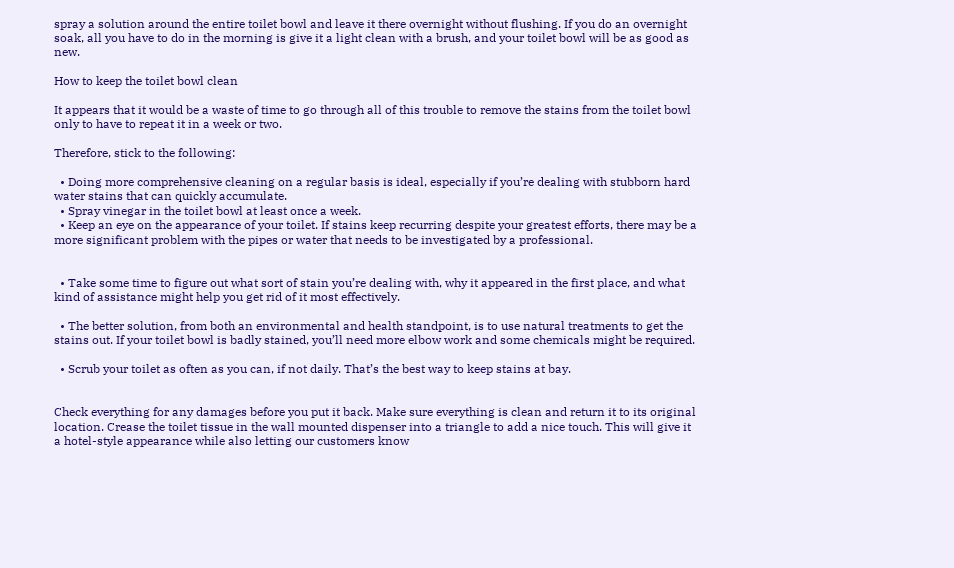spray a solution around the entire toilet bowl and leave it there overnight without flushing. If you do an overnight soak, all you have to do in the morning is give it a light clean with a brush, and your toilet bowl will be as good as new.

How to keep the toilet bowl clean

It appears that it would be a waste of time to go through all of this trouble to remove the stains from the toilet bowl only to have to repeat it in a week or two.

Therefore, stick to the following:

  • Doing more comprehensive cleaning on a regular basis is ideal, especially if you’re dealing with stubborn hard water stains that can quickly accumulate.
  • Spray vinegar in the toilet bowl at least once a week.
  • Keep an eye on the appearance of your toilet. If stains keep recurring despite your greatest efforts, there may be a more significant problem with the pipes or water that needs to be investigated by a professional.


  • Take some time to figure out what sort of stain you’re dealing with, why it appeared in the first place, and what kind of assistance might help you get rid of it most effectively.

  • The better solution, from both an environmental and health standpoint, is to use natural treatments to get the stains out. If your toilet bowl is badly stained, you’ll need more elbow work and some chemicals might be required.

  • Scrub your toilet as often as you can, if not daily. That’s the best way to keep stains at bay.


Check everything for any damages before you put it back. Make sure everything is clean and return it to its original location. Crease the toilet tissue in the wall mounted dispenser into a triangle to add a nice touch. This will give it a hotel-style appearance while also letting our customers know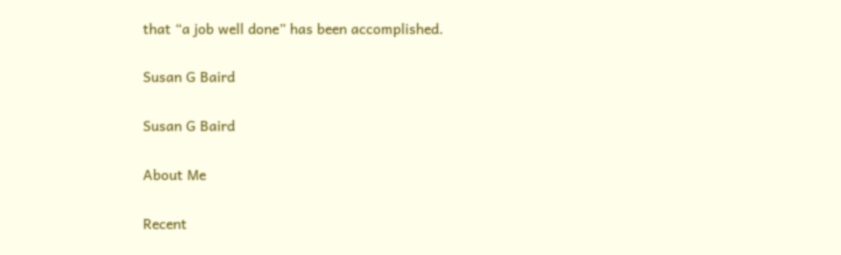that “a job well done” has been accomplished.

Susan G Baird

Susan G Baird

About Me

Recent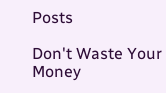Posts

Don't Waste Your Money